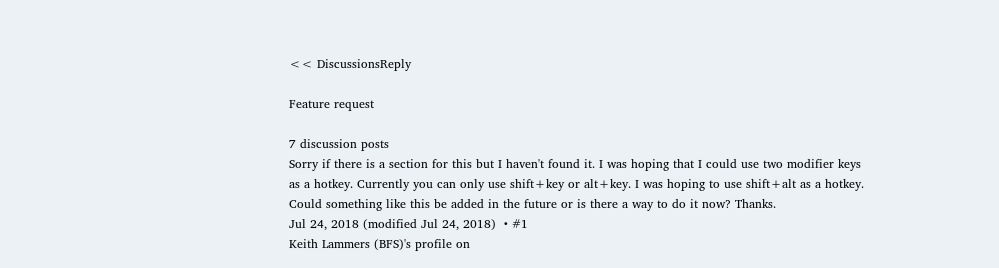<< DiscussionsReply

Feature request

7 discussion posts
Sorry if there is a section for this but I haven't found it. I was hoping that I could use two modifier keys as a hotkey. Currently you can only use shift+key or alt+key. I was hoping to use shift+alt as a hotkey. Could something like this be added in the future or is there a way to do it now? Thanks.
Jul 24, 2018 (modified Jul 24, 2018)  • #1
Keith Lammers (BFS)'s profile on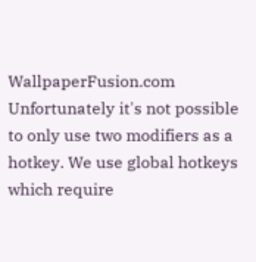WallpaperFusion.com
Unfortunately it's not possible to only use two modifiers as a hotkey. We use global hotkeys which require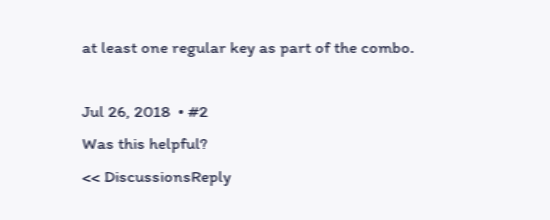at least one regular key as part of the combo.

Jul 26, 2018  • #2
Was this helpful?
<< DiscussionsReply